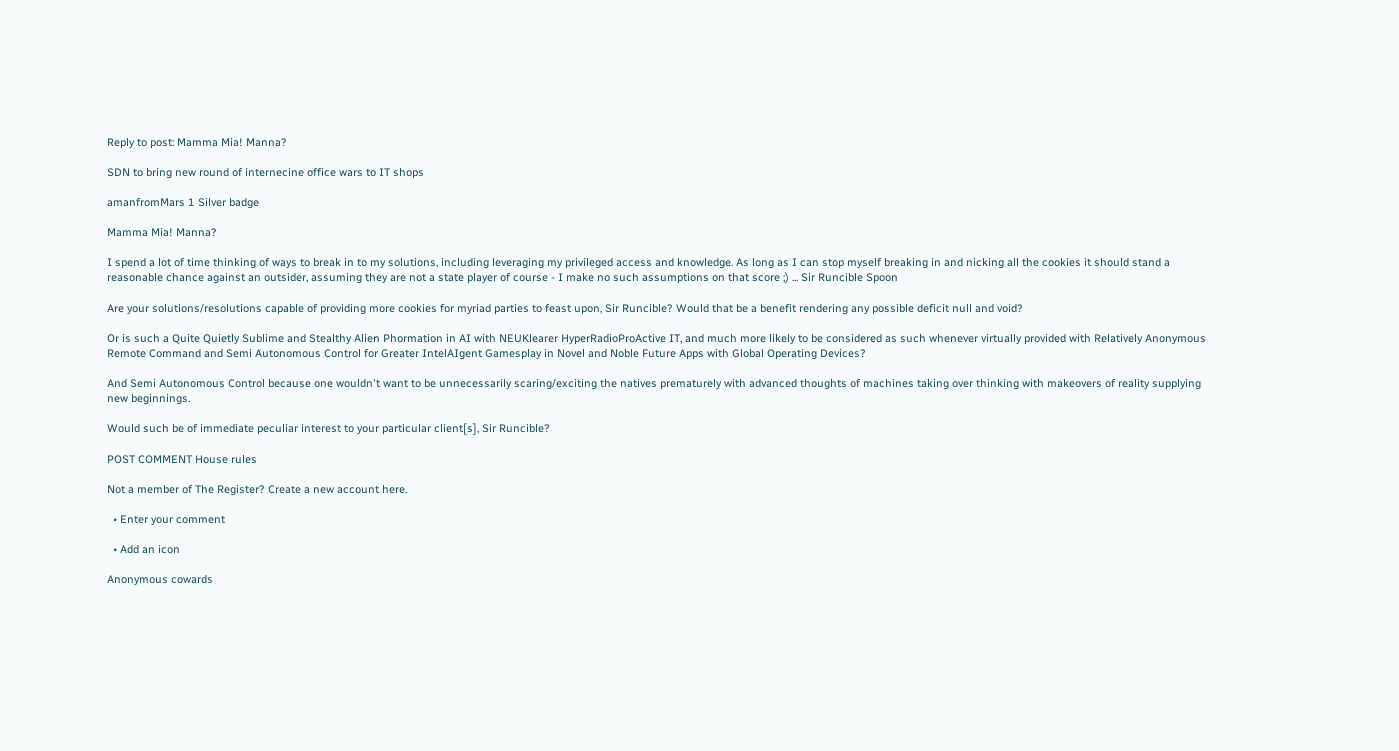Reply to post: Mamma Mia! Manna?

SDN to bring new round of internecine office wars to IT shops

amanfromMars 1 Silver badge

Mamma Mia! Manna?

I spend a lot of time thinking of ways to break in to my solutions, including leveraging my privileged access and knowledge. As long as I can stop myself breaking in and nicking all the cookies it should stand a reasonable chance against an outsider, assuming they are not a state player of course - I make no such assumptions on that score ;) ... Sir Runcible Spoon

Are your solutions/resolutions capable of providing more cookies for myriad parties to feast upon, Sir Runcible? Would that be a benefit rendering any possible deficit null and void?

Or is such a Quite Quietly Sublime and Stealthy Alien Phormation in AI with NEUKlearer HyperRadioProActive IT, and much more likely to be considered as such whenever virtually provided with Relatively Anonymous Remote Command and Semi Autonomous Control for Greater IntelAIgent Gamesplay in Novel and Noble Future Apps with Global Operating Devices?

And Semi Autonomous Control because one wouldn't want to be unnecessarily scaring/exciting the natives prematurely with advanced thoughts of machines taking over thinking with makeovers of reality supplying new beginnings.

Would such be of immediate peculiar interest to your particular client[s], Sir Runcible?

POST COMMENT House rules

Not a member of The Register? Create a new account here.

  • Enter your comment

  • Add an icon

Anonymous cowards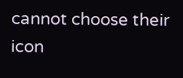cannot choose their icon